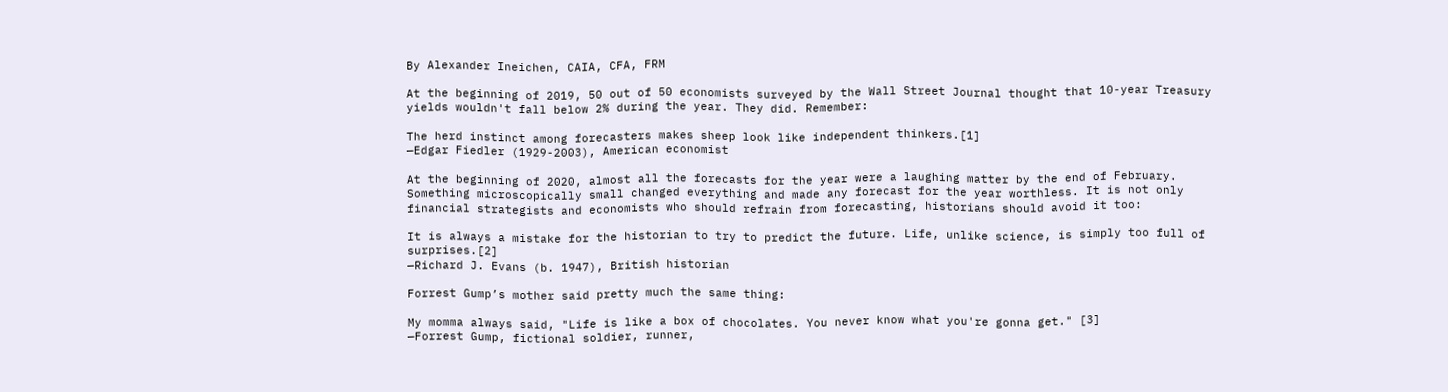By Alexander Ineichen, CAIA, CFA, FRM

At the beginning of 2019, 50 out of 50 economists surveyed by the Wall Street Journal thought that 10-year Treasury yields wouldn't fall below 2% during the year. They did. Remember:

The herd instinct among forecasters makes sheep look like independent thinkers.[1]
—Edgar Fiedler (1929-2003), American economist

At the beginning of 2020, almost all the forecasts for the year were a laughing matter by the end of February. Something microscopically small changed everything and made any forecast for the year worthless. It is not only financial strategists and economists who should refrain from forecasting, historians should avoid it too:

It is always a mistake for the historian to try to predict the future. Life, unlike science, is simply too full of surprises.[2]
—Richard J. Evans (b. 1947), British historian

Forrest Gump’s mother said pretty much the same thing:

My momma always said, "Life is like a box of chocolates. You never know what you're gonna get." [3]
—Forrest Gump, fictional soldier, runner,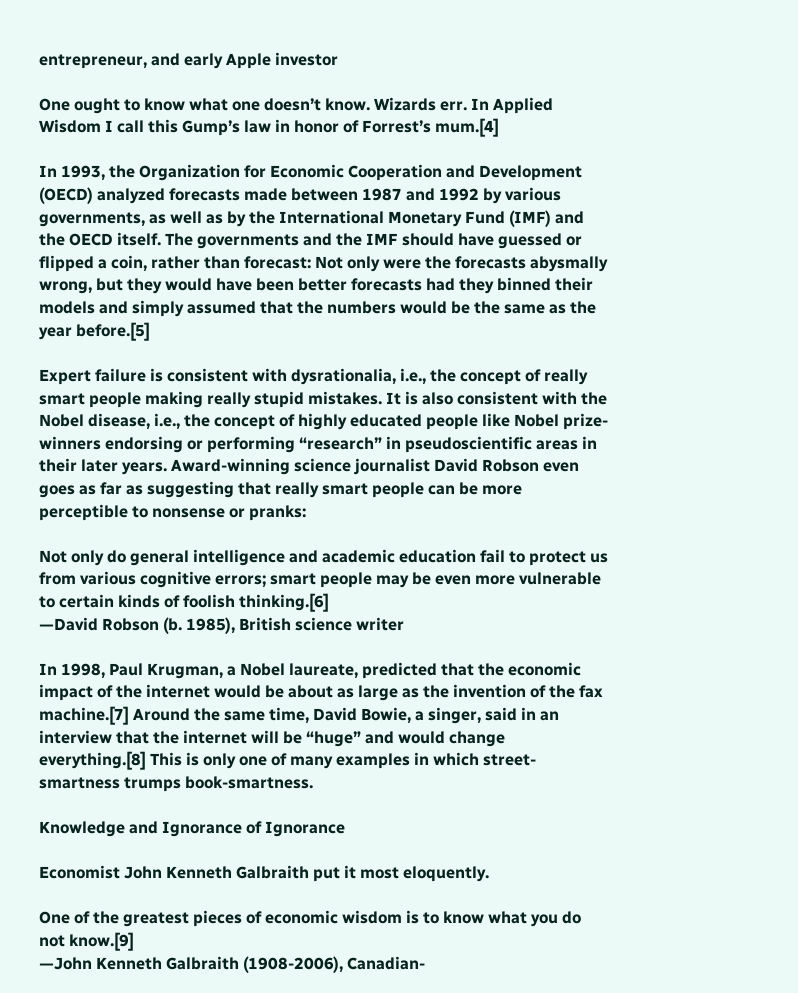entrepreneur, and early Apple investor

One ought to know what one doesn’t know. Wizards err. In Applied Wisdom I call this Gump’s law in honor of Forrest’s mum.[4]

In 1993, the Organization for Economic Cooperation and Development (OECD) analyzed forecasts made between 1987 and 1992 by various governments, as well as by the International Monetary Fund (IMF) and the OECD itself. The governments and the IMF should have guessed or flipped a coin, rather than forecast: Not only were the forecasts abysmally wrong, but they would have been better forecasts had they binned their models and simply assumed that the numbers would be the same as the year before.[5]

Expert failure is consistent with dysrationalia, i.e., the concept of really smart people making really stupid mistakes. It is also consistent with the Nobel disease, i.e., the concept of highly educated people like Nobel prize-winners endorsing or performing “research” in pseudoscientific areas in their later years. Award-winning science journalist David Robson even goes as far as suggesting that really smart people can be more perceptible to nonsense or pranks:

Not only do general intelligence and academic education fail to protect us from various cognitive errors; smart people may be even more vulnerable to certain kinds of foolish thinking.[6]
—David Robson (b. 1985), British science writer

In 1998, Paul Krugman, a Nobel laureate, predicted that the economic impact of the internet would be about as large as the invention of the fax machine.[7] Around the same time, David Bowie, a singer, said in an interview that the internet will be “huge” and would change everything.[8] This is only one of many examples in which street-smartness trumps book-smartness.

Knowledge and Ignorance of Ignorance

Economist John Kenneth Galbraith put it most eloquently.

One of the greatest pieces of economic wisdom is to know what you do not know.[9]
—John Kenneth Galbraith (1908-2006), Canadian-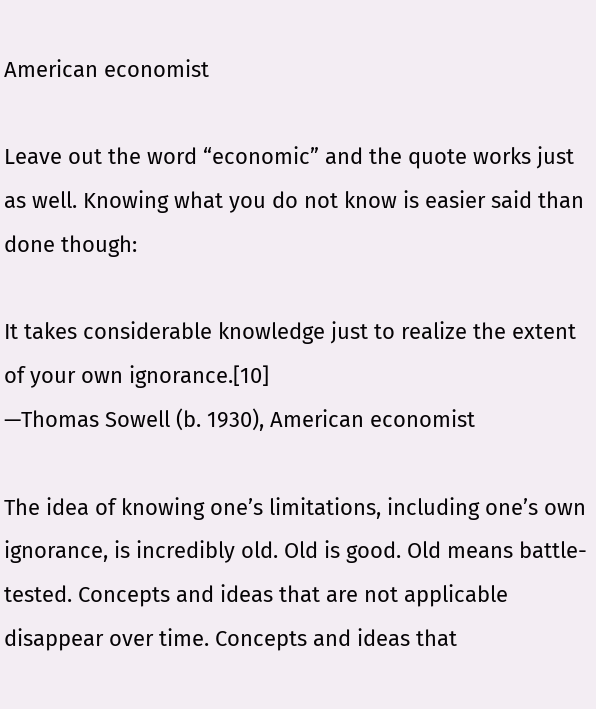American economist

Leave out the word “economic” and the quote works just as well. Knowing what you do not know is easier said than done though:

It takes considerable knowledge just to realize the extent of your own ignorance.[10]
—Thomas Sowell (b. 1930), American economist

The idea of knowing one’s limitations, including one’s own ignorance, is incredibly old. Old is good. Old means battle-tested. Concepts and ideas that are not applicable disappear over time. Concepts and ideas that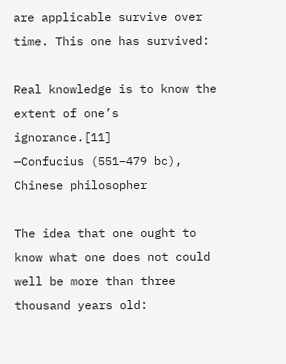are applicable survive over time. This one has survived:

Real knowledge is to know the extent of one’s ignorance.[11]
—Confucius (551–479 bc), Chinese philosopher

The idea that one ought to know what one does not could well be more than three thousand years old: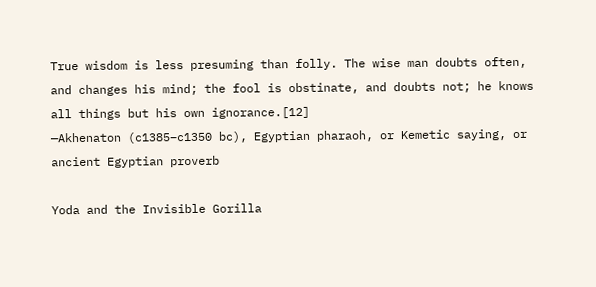True wisdom is less presuming than folly. The wise man doubts often, and changes his mind; the fool is obstinate, and doubts not; he knows all things but his own ignorance.[12]
—Akhenaton (c1385–c1350 bc), Egyptian pharaoh, or Kemetic saying, or ancient Egyptian proverb

Yoda and the Invisible Gorilla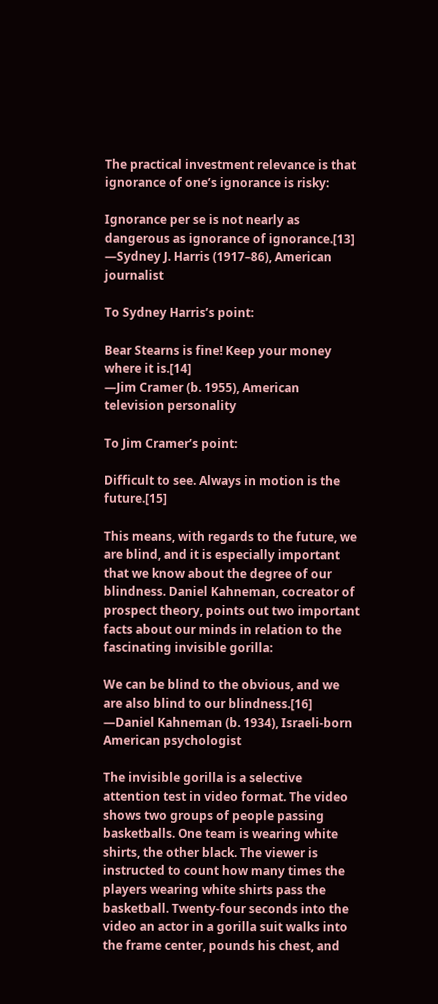The practical investment relevance is that ignorance of one’s ignorance is risky:

Ignorance per se is not nearly as dangerous as ignorance of ignorance.[13]
—Sydney J. Harris (1917–86), American journalist

To Sydney Harris’s point:

Bear Stearns is fine! Keep your money where it is.[14]
—Jim Cramer (b. 1955), American television personality

To Jim Cramer’s point:

Difficult to see. Always in motion is the future.[15]

This means, with regards to the future, we are blind, and it is especially important that we know about the degree of our blindness. Daniel Kahneman, cocreator of prospect theory, points out two important facts about our minds in relation to the fascinating invisible gorilla:

We can be blind to the obvious, and we are also blind to our blindness.[16]
—Daniel Kahneman (b. 1934), Israeli-born American psychologist

The invisible gorilla is a selective attention test in video format. The video shows two groups of people passing basketballs. One team is wearing white shirts, the other black. The viewer is instructed to count how many times the players wearing white shirts pass the basketball. Twenty-four seconds into the video an actor in a gorilla suit walks into the frame center, pounds his chest, and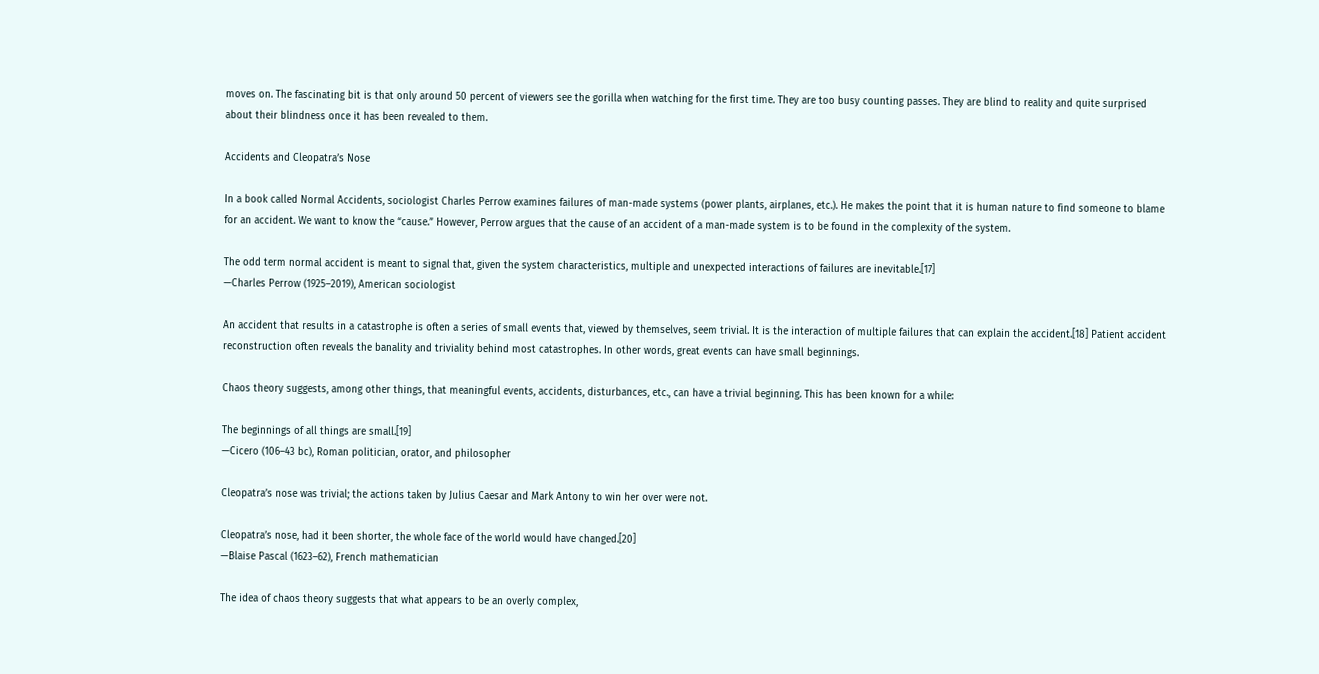moves on. The fascinating bit is that only around 50 percent of viewers see the gorilla when watching for the first time. They are too busy counting passes. They are blind to reality and quite surprised about their blindness once it has been revealed to them.

Accidents and Cleopatra’s Nose

In a book called Normal Accidents, sociologist Charles Perrow examines failures of man-made systems (power plants, airplanes, etc.). He makes the point that it is human nature to find someone to blame for an accident. We want to know the “cause.” However, Perrow argues that the cause of an accident of a man-made system is to be found in the complexity of the system.

The odd term normal accident is meant to signal that, given the system characteristics, multiple and unexpected interactions of failures are inevitable.[17]
—Charles Perrow (1925–2019), American sociologist

An accident that results in a catastrophe is often a series of small events that, viewed by themselves, seem trivial. It is the interaction of multiple failures that can explain the accident.[18] Patient accident reconstruction often reveals the banality and triviality behind most catastrophes. In other words, great events can have small beginnings.

Chaos theory suggests, among other things, that meaningful events, accidents, disturbances, etc., can have a trivial beginning. This has been known for a while:

The beginnings of all things are small.[19]
—Cicero (106–43 bc), Roman politician, orator, and philosopher

Cleopatra’s nose was trivial; the actions taken by Julius Caesar and Mark Antony to win her over were not.

Cleopatra’s nose, had it been shorter, the whole face of the world would have changed.[20]
—Blaise Pascal (1623–62), French mathematician

The idea of chaos theory suggests that what appears to be an overly complex,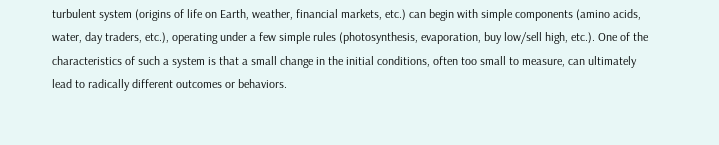turbulent system (origins of life on Earth, weather, financial markets, etc.) can begin with simple components (amino acids, water, day traders, etc.), operating under a few simple rules (photosynthesis, evaporation, buy low/sell high, etc.). One of the characteristics of such a system is that a small change in the initial conditions, often too small to measure, can ultimately lead to radically different outcomes or behaviors.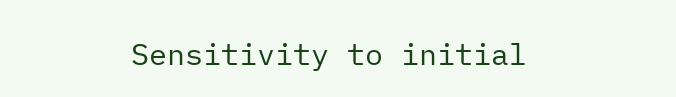Sensitivity to initial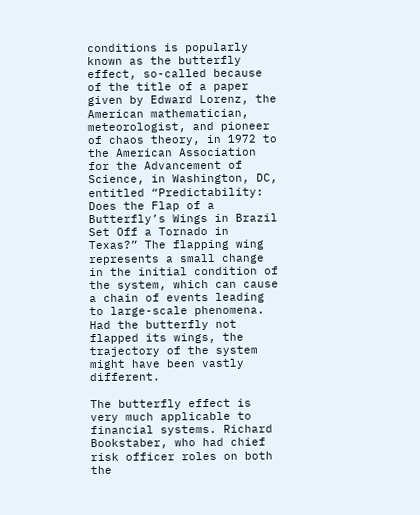conditions is popularly known as the butterfly effect, so-called because of the title of a paper given by Edward Lorenz, the American mathematician, meteorologist, and pioneer of chaos theory, in 1972 to the American Association for the Advancement of Science, in Washington, DC, entitled “Predictability: Does the Flap of a Butterfly’s Wings in Brazil Set Off a Tornado in Texas?” The flapping wing represents a small change in the initial condition of the system, which can cause a chain of events leading to large-scale phenomena. Had the butterfly not flapped its wings, the trajectory of the system might have been vastly different.

The butterfly effect is very much applicable to financial systems. Richard Bookstaber, who had chief risk officer roles on both the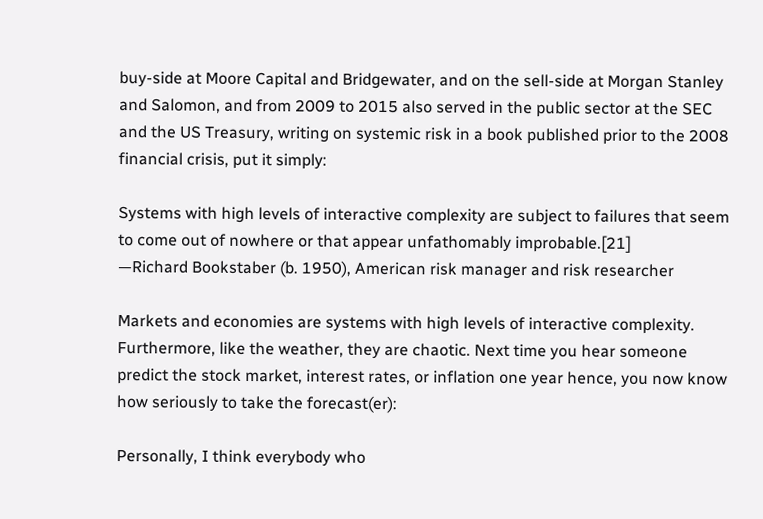buy-side at Moore Capital and Bridgewater, and on the sell-side at Morgan Stanley and Salomon, and from 2009 to 2015 also served in the public sector at the SEC and the US Treasury, writing on systemic risk in a book published prior to the 2008 financial crisis, put it simply:

Systems with high levels of interactive complexity are subject to failures that seem to come out of nowhere or that appear unfathomably improbable.[21]
—Richard Bookstaber (b. 1950), American risk manager and risk researcher

Markets and economies are systems with high levels of interactive complexity. Furthermore, like the weather, they are chaotic. Next time you hear someone predict the stock market, interest rates, or inflation one year hence, you now know how seriously to take the forecast(er):

Personally, I think everybody who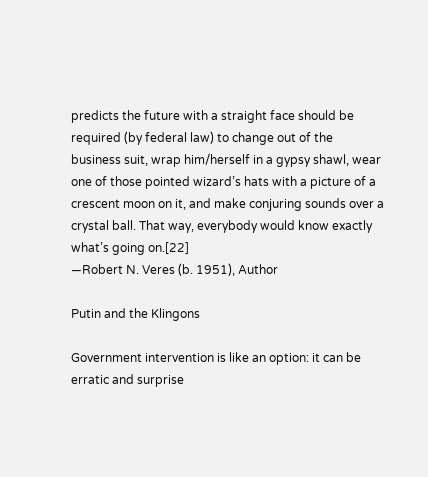predicts the future with a straight face should be required (by federal law) to change out of the business suit, wrap him/herself in a gypsy shawl, wear one of those pointed wizard’s hats with a picture of a crescent moon on it, and make conjuring sounds over a crystal ball. That way, everybody would know exactly what’s going on.[22]
—Robert N. Veres (b. 1951), Author

Putin and the Klingons

Government intervention is like an option: it can be erratic and surprise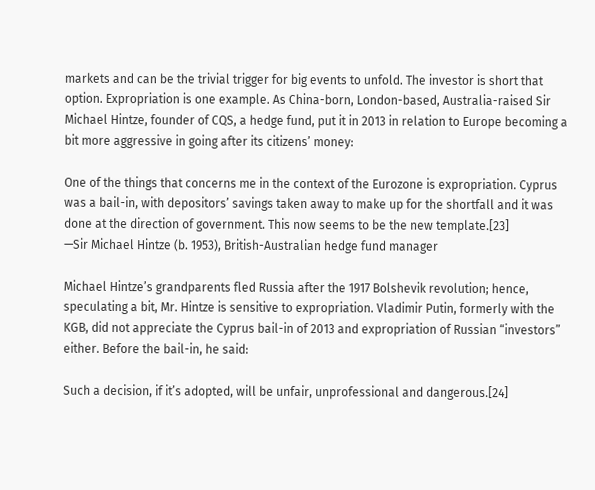markets and can be the trivial trigger for big events to unfold. The investor is short that option. Expropriation is one example. As China-born, London-based, Australia-raised Sir Michael Hintze, founder of CQS, a hedge fund, put it in 2013 in relation to Europe becoming a bit more aggressive in going after its citizens’ money:

One of the things that concerns me in the context of the Eurozone is expropriation. Cyprus was a bail-in, with depositors’ savings taken away to make up for the shortfall and it was done at the direction of government. This now seems to be the new template.[23]
—Sir Michael Hintze (b. 1953), British-Australian hedge fund manager

Michael Hintze’s grandparents fled Russia after the 1917 Bolshevik revolution; hence, speculating a bit, Mr. Hintze is sensitive to expropriation. Vladimir Putin, formerly with the KGB, did not appreciate the Cyprus bail-in of 2013 and expropriation of Russian “investors” either. Before the bail-in, he said:

Such a decision, if it’s adopted, will be unfair, unprofessional and dangerous.[24]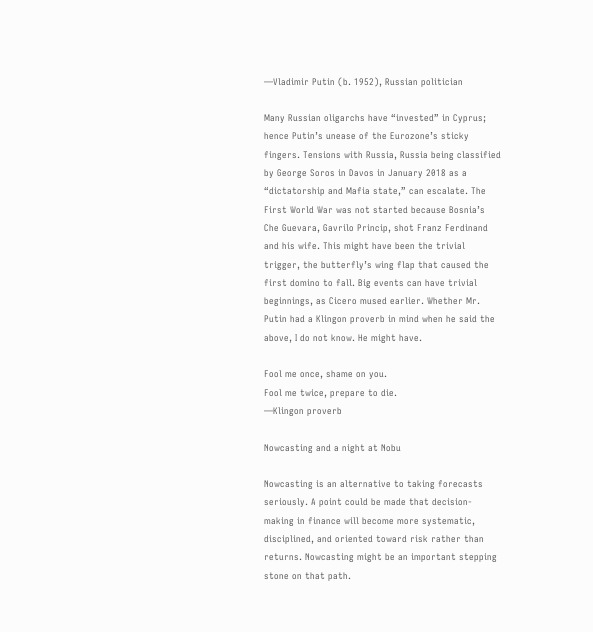—Vladimir Putin (b. 1952), Russian politician

Many Russian oligarchs have “invested” in Cyprus; hence Putin’s unease of the Eurozone’s sticky fingers. Tensions with Russia, Russia being classified by George Soros in Davos in January 2018 as a “dictatorship and Mafia state,” can escalate. The First World War was not started because Bosnia’s Che Guevara, Gavrilo Princip, shot Franz Ferdinand and his wife. This might have been the trivial trigger, the butterfly’s wing flap that caused the first domino to fall. Big events can have trivial beginnings, as Cicero mused earlier. Whether Mr. Putin had a Klingon proverb in mind when he said the above, I do not know. He might have.

Fool me once, shame on you.
Fool me twice, prepare to die.
—Klingon proverb

Nowcasting and a night at Nobu

Nowcasting is an alternative to taking forecasts seriously. A point could be made that decision-making in finance will become more systematic, disciplined, and oriented toward risk rather than returns. Nowcasting might be an important stepping stone on that path.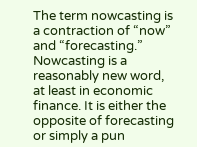The term nowcasting is a contraction of “now” and “forecasting.” Nowcasting is a reasonably new word, at least in economic finance. It is either the opposite of forecasting or simply a pun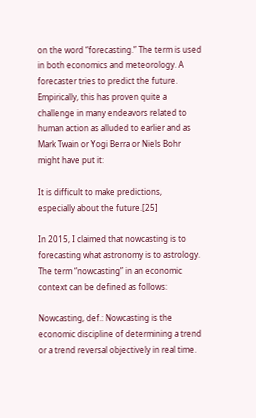on the word “forecasting.” The term is used in both economics and meteorology. A forecaster tries to predict the future. Empirically, this has proven quite a challenge in many endeavors related to human action as alluded to earlier and as Mark Twain or Yogi Berra or Niels Bohr might have put it:

It is difficult to make predictions,
especially about the future.[25]

In 2015, I claimed that nowcasting is to forecasting what astronomy is to astrology. The term “nowcasting” in an economic context can be defined as follows:

Nowcasting, def.: Nowcasting is the economic discipline of determining a trend or a trend reversal objectively in real time.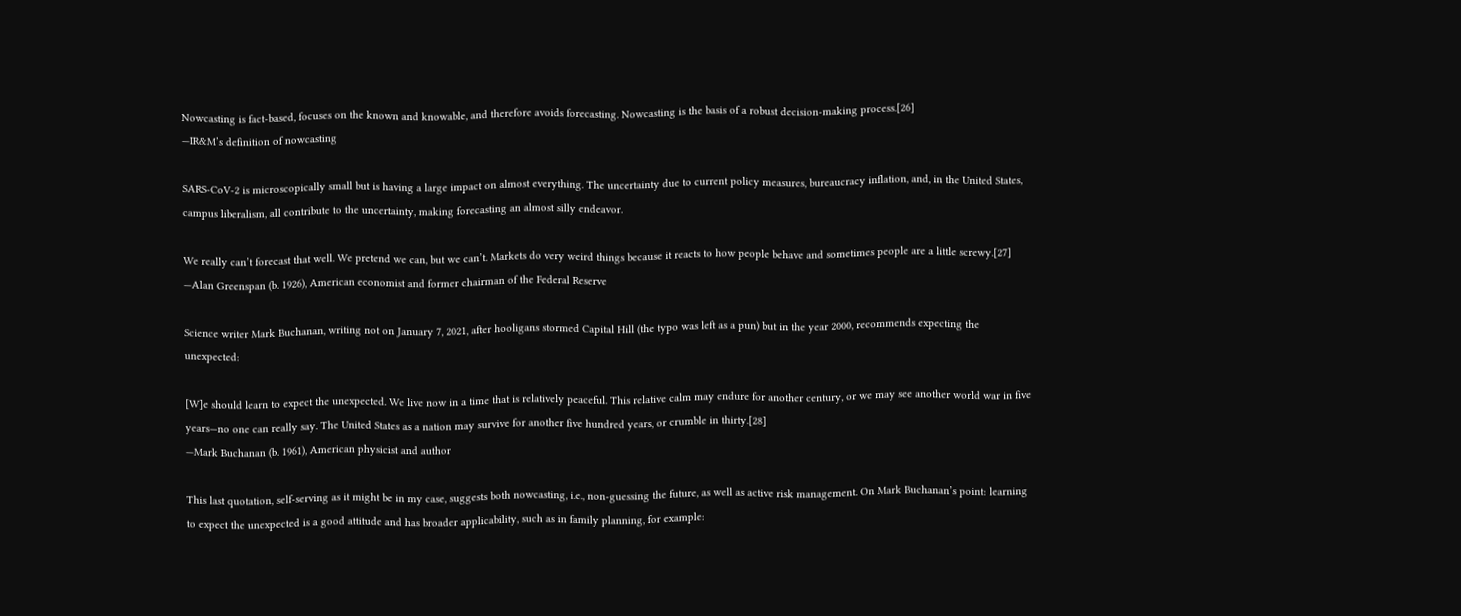Nowcasting is fact-based, focuses on the known and knowable, and therefore avoids forecasting. Nowcasting is the basis of a robust decision-making process.[26]
—IR&M’s definition of nowcasting

SARS-CoV-2 is microscopically small but is having a large impact on almost everything. The uncertainty due to current policy measures, bureaucracy inflation, and, in the United States, campus liberalism, all contribute to the uncertainty, making forecasting an almost silly endeavor.

We really can’t forecast that well. We pretend we can, but we can’t. Markets do very weird things because it reacts to how people behave and sometimes people are a little screwy.[27]
—Alan Greenspan (b. 1926), American economist and former chairman of the Federal Reserve

Science writer Mark Buchanan, writing not on January 7, 2021, after hooligans stormed Capital Hill (the typo was left as a pun) but in the year 2000, recommends expecting the unexpected:

[W]e should learn to expect the unexpected. We live now in a time that is relatively peaceful. This relative calm may endure for another century, or we may see another world war in five years—no one can really say. The United States as a nation may survive for another five hundred years, or crumble in thirty.[28]
—Mark Buchanan (b. 1961), American physicist and author

This last quotation, self-serving as it might be in my case, suggests both nowcasting, i.e., non-guessing the future, as well as active risk management. On Mark Buchanan’s point: learning to expect the unexpected is a good attitude and has broader applicability, such as in family planning, for example: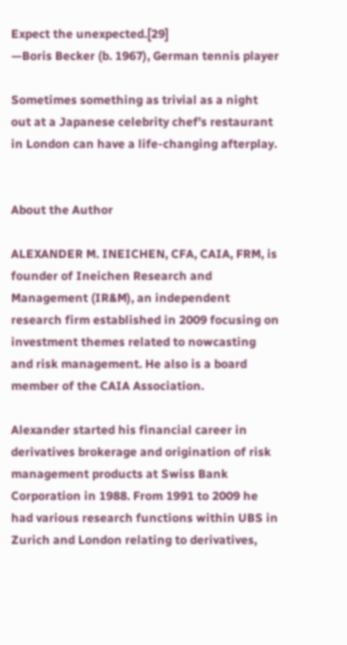Expect the unexpected.[29]
—Boris Becker (b. 1967), German tennis player

Sometimes something as trivial as a night out at a Japanese celebrity chef’s restaurant in London can have a life-changing afterplay.


About the Author

ALEXANDER M. INEICHEN, CFA, CAIA, FRM, is founder of Ineichen Research and Management (IR&M), an independent research firm established in 2009 focusing on investment themes related to nowcasting and risk management. He also is a board member of the CAIA Association.

Alexander started his financial career in derivatives brokerage and origination of risk management products at Swiss Bank Corporation in 1988. From 1991 to 2009 he had various research functions within UBS in Zurich and London relating to derivatives,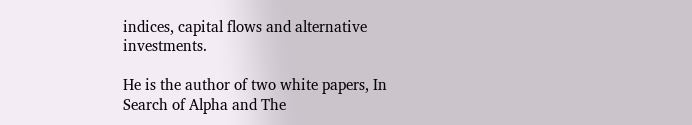indices, capital flows and alternative investments.

He is the author of two white papers, In Search of Alpha and The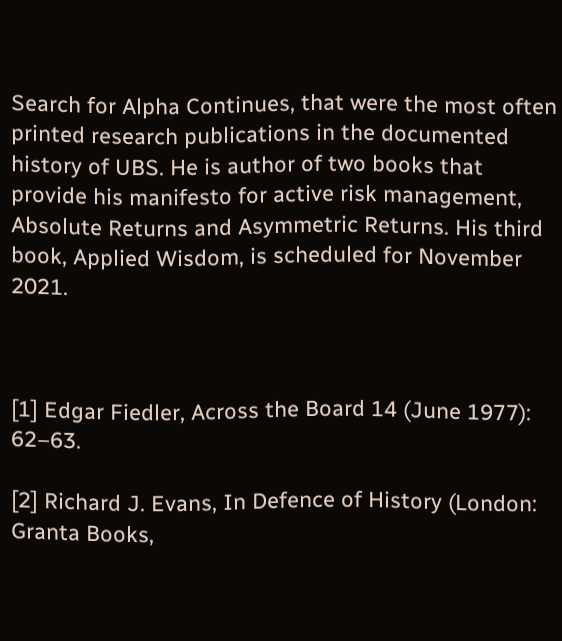Search for Alpha Continues, that were the most often printed research publications in the documented history of UBS. He is author of two books that provide his manifesto for active risk management, Absolute Returns and Asymmetric Returns. His third book, Applied Wisdom, is scheduled for November 2021.



[1] Edgar Fiedler, Across the Board 14 (June 1977): 62–63.

[2] Richard J. Evans, In Defence of History (London: Granta Books,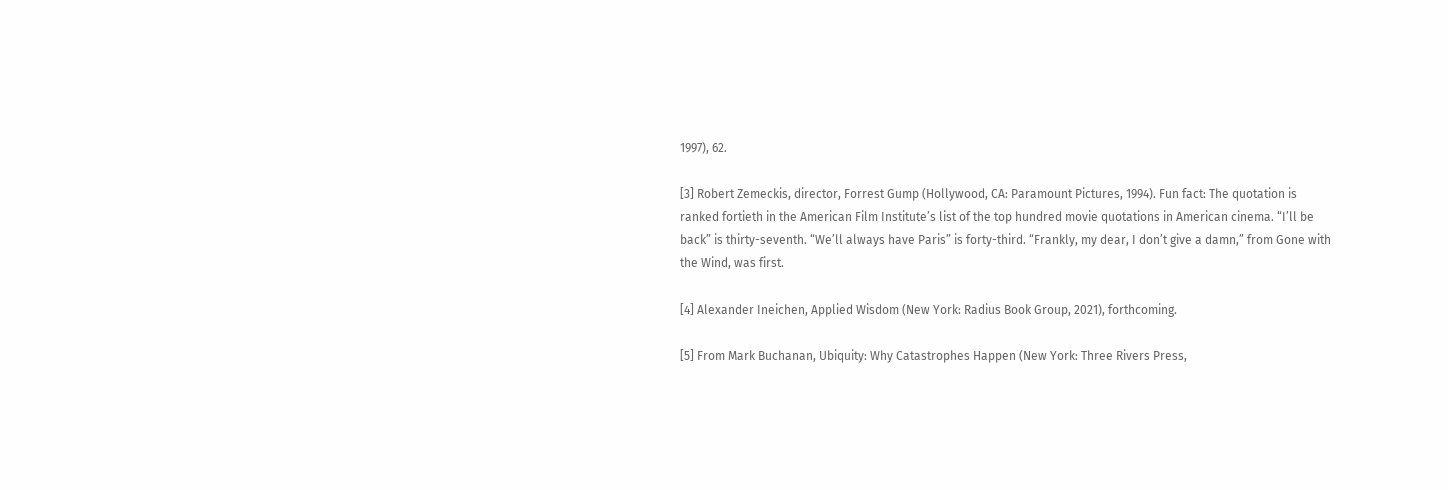1997), 62.

[3] Robert Zemeckis, director, Forrest Gump (Hollywood, CA: Paramount Pictures, 1994). Fun fact: The quotation is ranked fortieth in the American Film Institute’s list of the top hundred movie quotations in American cinema. “I’ll be back” is thirty-seventh. “We’ll always have Paris” is forty-third. “Frankly, my dear, I don’t give a damn,” from Gone with the Wind, was first.

[4] Alexander Ineichen, Applied Wisdom (New York: Radius Book Group, 2021), forthcoming.

[5] From Mark Buchanan, Ubiquity: Why Catastrophes Happen (New York: Three Rivers Press,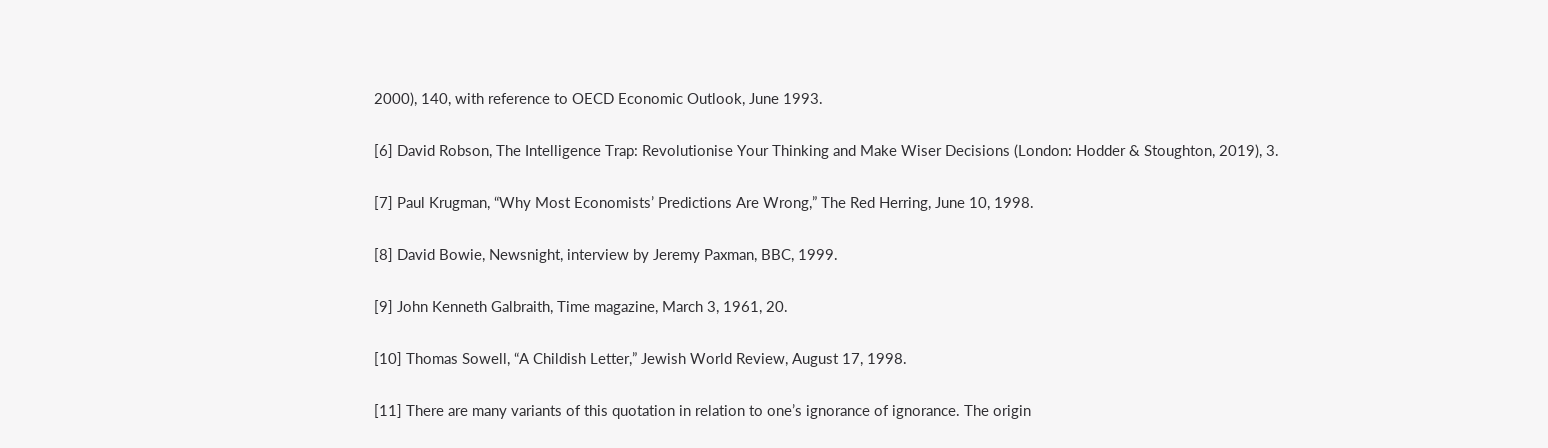2000), 140, with reference to OECD Economic Outlook, June 1993.

[6] David Robson, The Intelligence Trap: Revolutionise Your Thinking and Make Wiser Decisions (London: Hodder & Stoughton, 2019), 3.

[7] Paul Krugman, “Why Most Economists’ Predictions Are Wrong,” The Red Herring, June 10, 1998.

[8] David Bowie, Newsnight, interview by Jeremy Paxman, BBC, 1999.

[9] John Kenneth Galbraith, Time magazine, March 3, 1961, 20.

[10] Thomas Sowell, “A Childish Letter,” Jewish World Review, August 17, 1998.

[11] There are many variants of this quotation in relation to one’s ignorance of ignorance. The origin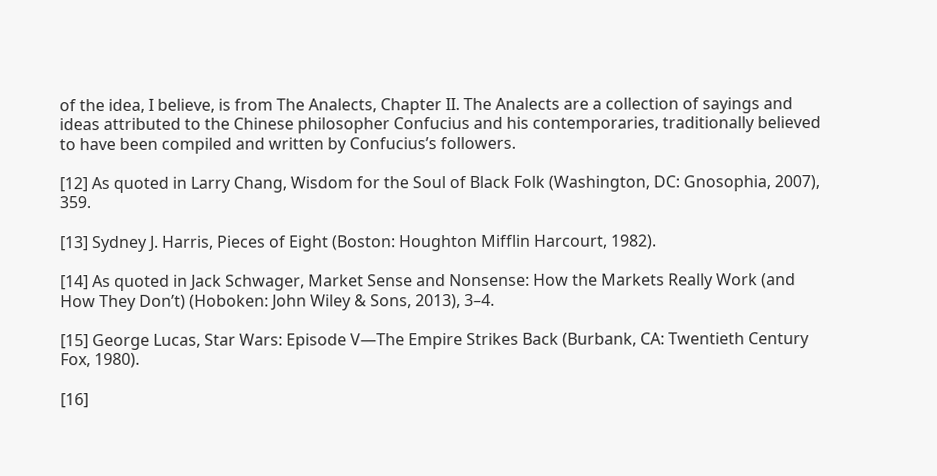of the idea, I believe, is from The Analects, Chapter II. The Analects are a collection of sayings and ideas attributed to the Chinese philosopher Confucius and his contemporaries, traditionally believed to have been compiled and written by Confucius’s followers.

[12] As quoted in Larry Chang, Wisdom for the Soul of Black Folk (Washington, DC: Gnosophia, 2007), 359.

[13] Sydney J. Harris, Pieces of Eight (Boston: Houghton Mifflin Harcourt, 1982).

[14] As quoted in Jack Schwager, Market Sense and Nonsense: How the Markets Really Work (and How They Don’t) (Hoboken: John Wiley & Sons, 2013), 3–4.

[15] George Lucas, Star Wars: Episode V—The Empire Strikes Back (Burbank, CA: Twentieth Century Fox, 1980).

[16]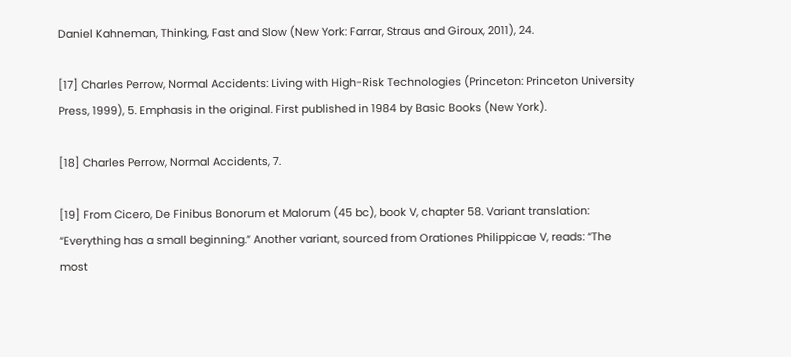Daniel Kahneman, Thinking, Fast and Slow (New York: Farrar, Straus and Giroux, 2011), 24.

[17] Charles Perrow, Normal Accidents: Living with High-Risk Technologies (Princeton: Princeton University Press, 1999), 5. Emphasis in the original. First published in 1984 by Basic Books (New York).

[18] Charles Perrow, Normal Accidents, 7.

[19] From Cicero, De Finibus Bonorum et Malorum (45 bc), book V, chapter 58. Variant translation: “Everything has a small beginning.” Another variant, sourced from Orationes Philippicae V, reads: “The most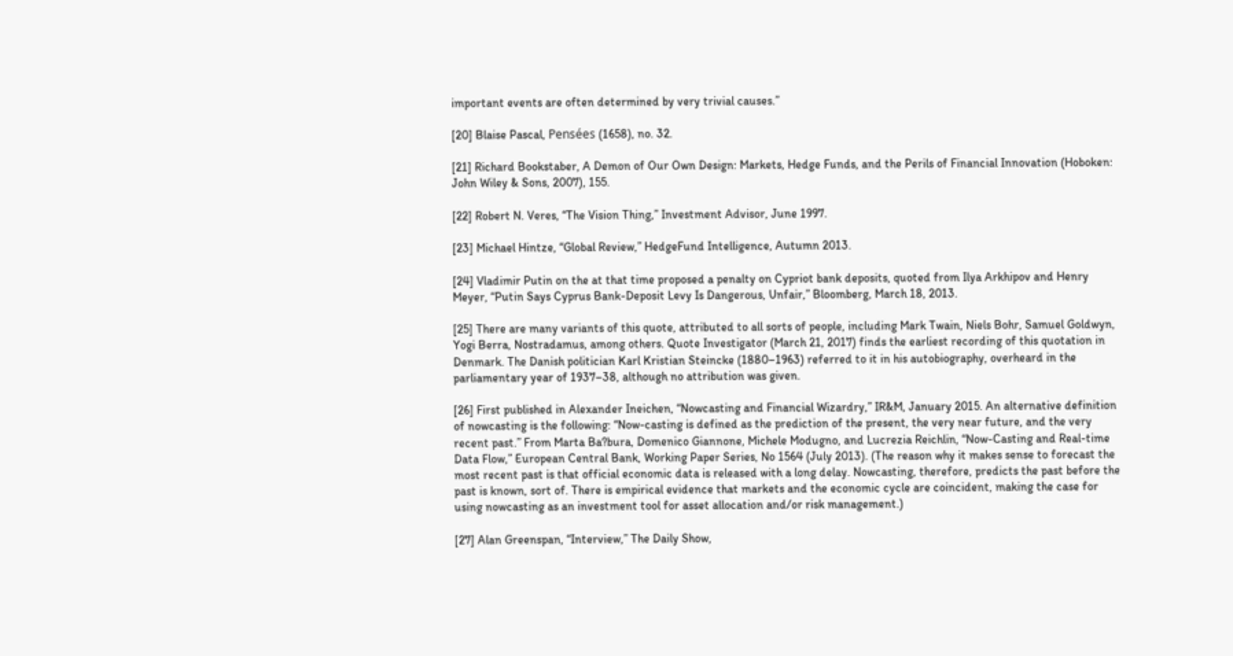important events are often determined by very trivial causes.”

[20] Blaise Pascal, Pensées (1658), no. 32.

[21] Richard Bookstaber, A Demon of Our Own Design: Markets, Hedge Funds, and the Perils of Financial Innovation (Hoboken: John Wiley & Sons, 2007), 155.

[22] Robert N. Veres, “The Vision Thing,” Investment Advisor, June 1997.

[23] Michael Hintze, “Global Review,” HedgeFund Intelligence, Autumn 2013.

[24] Vladimir Putin on the at that time proposed a penalty on Cypriot bank deposits, quoted from Ilya Arkhipov and Henry Meyer, “Putin Says Cyprus Bank-Deposit Levy Is Dangerous, Unfair,” Bloomberg, March 18, 2013.

[25] There are many variants of this quote, attributed to all sorts of people, including Mark Twain, Niels Bohr, Samuel Goldwyn, Yogi Berra, Nostradamus, among others. Quote Investigator (March 21, 2017) finds the earliest recording of this quotation in Denmark. The Danish politician Karl Kristian Steincke (1880–1963) referred to it in his autobiography, overheard in the parliamentary year of 1937–38, although no attribution was given.

[26] First published in Alexander Ineichen, “Nowcasting and Financial Wizardry,” IR&M, January 2015. An alternative definition of nowcasting is the following: “Now-casting is defined as the prediction of the present, the very near future, and the very recent past.” From Marta Ba?bura, Domenico Giannone, Michele Modugno, and Lucrezia Reichlin, “Now-Casting and Real-time Data Flow,” European Central Bank, Working Paper Series, No 1564 (July 2013). (The reason why it makes sense to forecast the most recent past is that official economic data is released with a long delay. Nowcasting, therefore, predicts the past before the past is known, sort of. There is empirical evidence that markets and the economic cycle are coincident, making the case for using nowcasting as an investment tool for asset allocation and/or risk management.)

[27] Alan Greenspan, “Interview,” The Daily Show,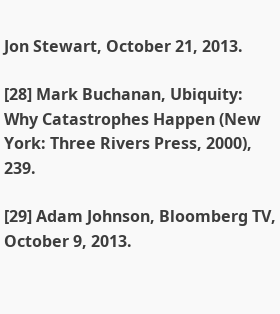Jon Stewart, October 21, 2013.

[28] Mark Buchanan, Ubiquity: Why Catastrophes Happen (New York: Three Rivers Press, 2000), 239.

[29] Adam Johnson, Bloomberg TV, October 9, 2013.